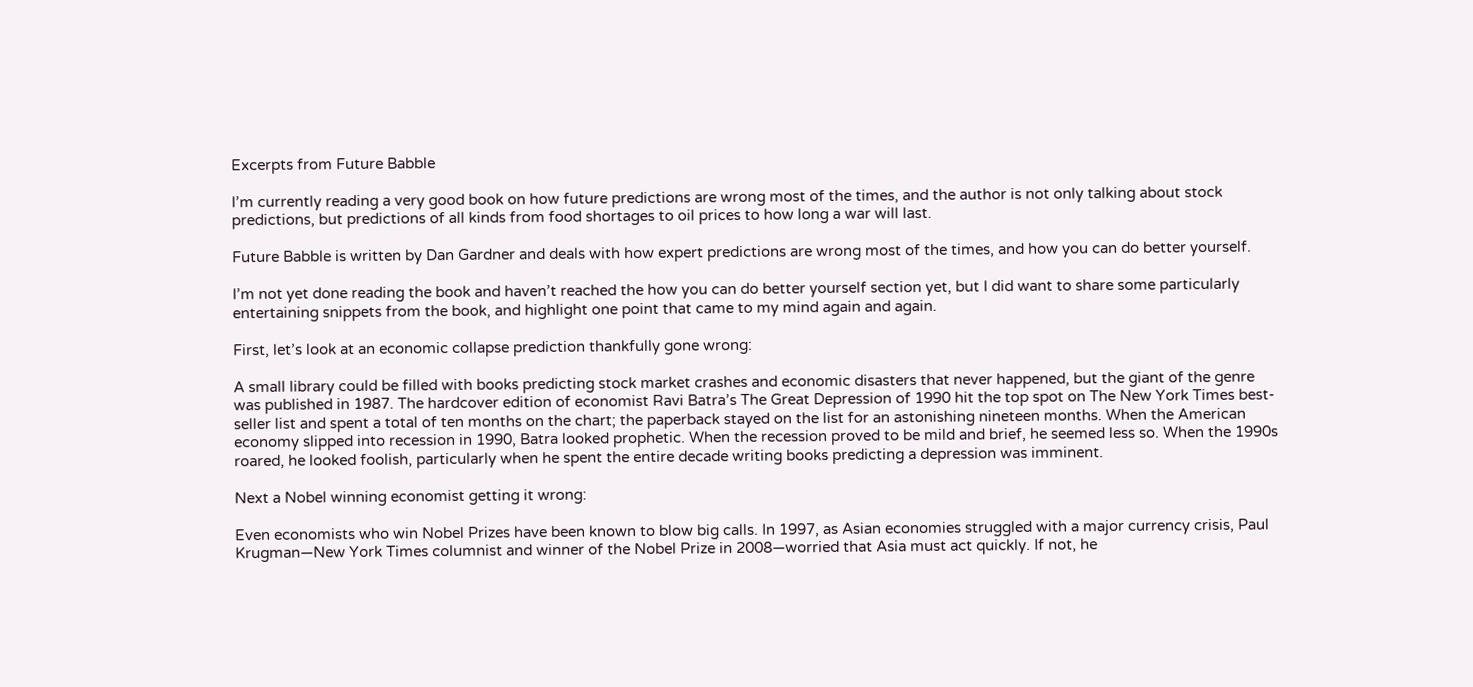Excerpts from Future Babble

I’m currently reading a very good book on how future predictions are wrong most of the times, and the author is not only talking about stock predictions, but predictions of all kinds from food shortages to oil prices to how long a war will last.

Future Babble is written by Dan Gardner and deals with how expert predictions are wrong most of the times, and how you can do better yourself.

I’m not yet done reading the book and haven’t reached the how you can do better yourself section yet, but I did want to share some particularly entertaining snippets from the book, and highlight one point that came to my mind again and again.

First, let’s look at an economic collapse prediction thankfully gone wrong:

A small library could be filled with books predicting stock market crashes and economic disasters that never happened, but the giant of the genre was published in 1987. The hardcover edition of economist Ravi Batra’s The Great Depression of 1990 hit the top spot on The New York Times best-seller list and spent a total of ten months on the chart; the paperback stayed on the list for an astonishing nineteen months. When the American economy slipped into recession in 1990, Batra looked prophetic. When the recession proved to be mild and brief, he seemed less so. When the 1990s roared, he looked foolish, particularly when he spent the entire decade writing books predicting a depression was imminent.

Next a Nobel winning economist getting it wrong:

Even economists who win Nobel Prizes have been known to blow big calls. In 1997, as Asian economies struggled with a major currency crisis, Paul Krugman—New York Times columnist and winner of the Nobel Prize in 2008—worried that Asia must act quickly. If not, he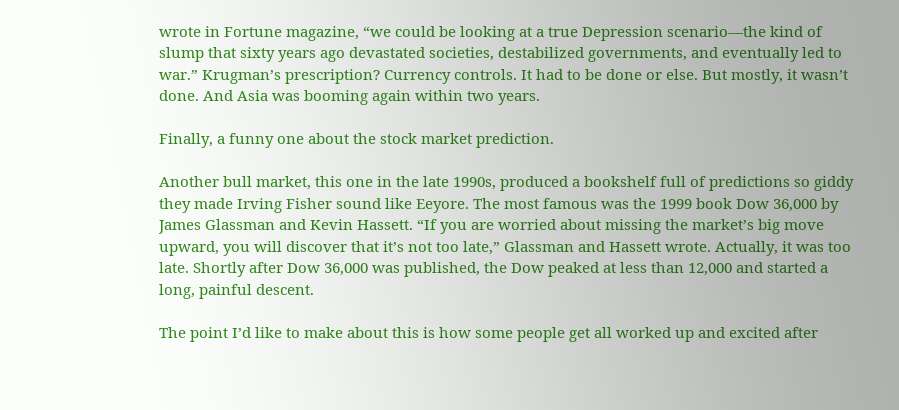wrote in Fortune magazine, “we could be looking at a true Depression scenario—the kind of slump that sixty years ago devastated societies, destabilized governments, and eventually led to war.” Krugman’s prescription? Currency controls. It had to be done or else. But mostly, it wasn’t done. And Asia was booming again within two years.

Finally, a funny one about the stock market prediction.

Another bull market, this one in the late 1990s, produced a bookshelf full of predictions so giddy they made Irving Fisher sound like Eeyore. The most famous was the 1999 book Dow 36,000 by James Glassman and Kevin Hassett. “If you are worried about missing the market’s big move upward, you will discover that it’s not too late,” Glassman and Hassett wrote. Actually, it was too late. Shortly after Dow 36,000 was published, the Dow peaked at less than 12,000 and started a long, painful descent.

The point I’d like to make about this is how some people get all worked up and excited after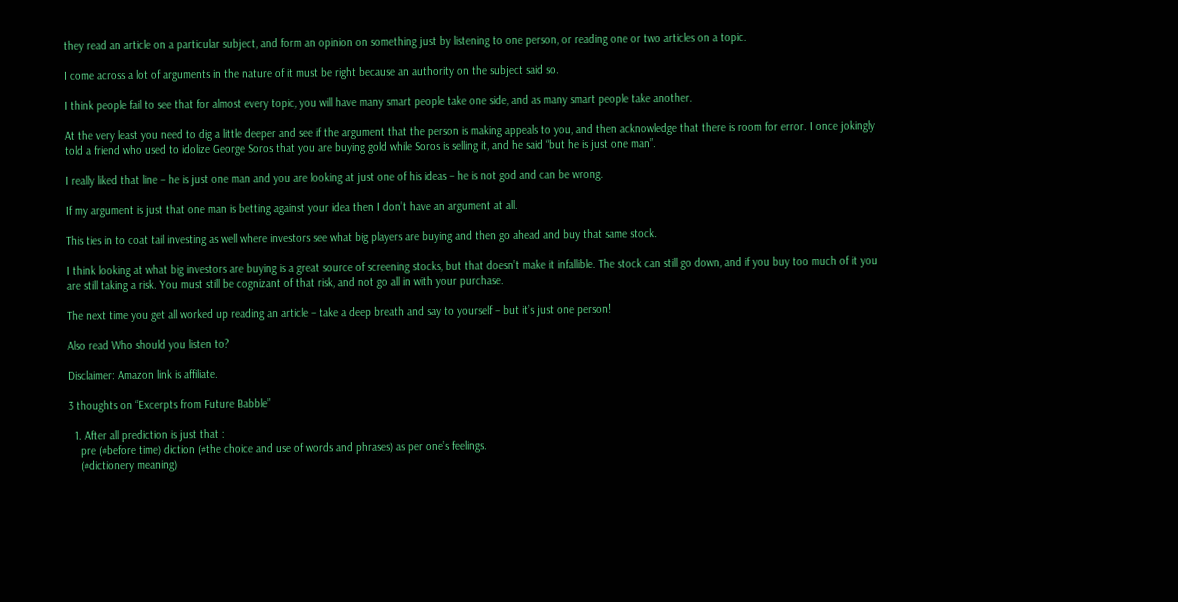they read an article on a particular subject, and form an opinion on something just by listening to one person, or reading one or two articles on a topic.

I come across a lot of arguments in the nature of it must be right because an authority on the subject said so.

I think people fail to see that for almost every topic, you will have many smart people take one side, and as many smart people take another.

At the very least you need to dig a little deeper and see if the argument that the person is making appeals to you, and then acknowledge that there is room for error. I once jokingly told a friend who used to idolize George Soros that you are buying gold while Soros is selling it, and he said “but he is just one man”.

I really liked that line – he is just one man and you are looking at just one of his ideas – he is not god and can be wrong.

If my argument is just that one man is betting against your idea then I don’t have an argument at all.

This ties in to coat tail investing as well where investors see what big players are buying and then go ahead and buy that same stock.

I think looking at what big investors are buying is a great source of screening stocks, but that doesn’t make it infallible. The stock can still go down, and if you buy too much of it you are still taking a risk. You must still be cognizant of that risk, and not go all in with your purchase.

The next time you get all worked up reading an article – take a deep breath and say to yourself – but it’s just one person!

Also read Who should you listen to?

Disclaimer: Amazon link is affiliate.

3 thoughts on “Excerpts from Future Babble”

  1. After all prediction is just that :
    pre (#before time) diction (#the choice and use of words and phrases) as per one’s feelings.
    (#dictionery meaning)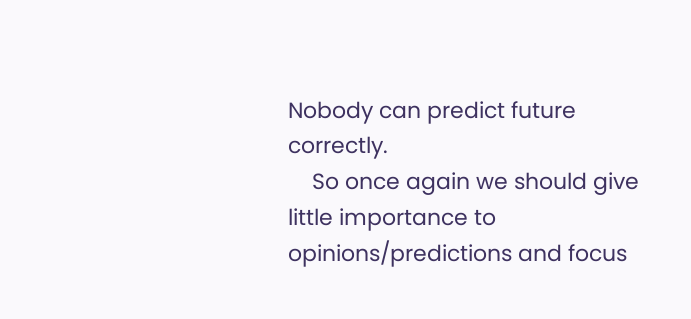Nobody can predict future correctly.
    So once again we should give little importance to opinions/predictions and focus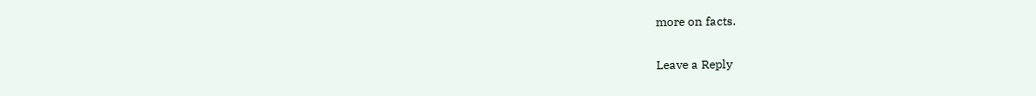more on facts.

Leave a Reply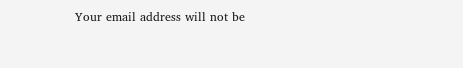Your email address will not be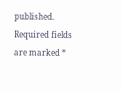published. Required fields are marked *